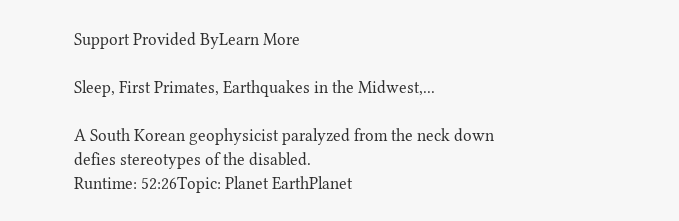Support Provided ByLearn More

Sleep, First Primates, Earthquakes in the Midwest,...

A South Korean geophysicist paralyzed from the neck down defies stereotypes of the disabled.
Runtime: 52:26Topic: Planet EarthPlanet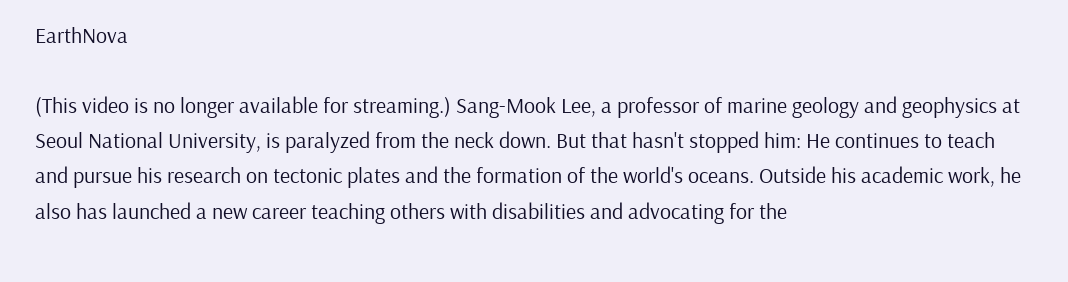EarthNova

(This video is no longer available for streaming.) Sang-Mook Lee, a professor of marine geology and geophysics at Seoul National University, is paralyzed from the neck down. But that hasn't stopped him: He continues to teach and pursue his research on tectonic plates and the formation of the world's oceans. Outside his academic work, he also has launched a new career teaching others with disabilities and advocating for the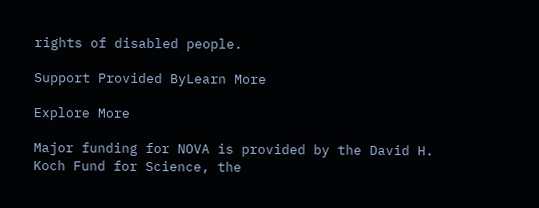rights of disabled people.

Support Provided ByLearn More

Explore More

Major funding for NOVA is provided by the David H. Koch Fund for Science, the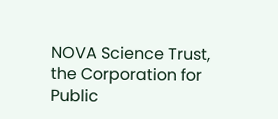NOVA Science Trust, the Corporation for Public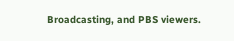Broadcasting, and PBS viewers.